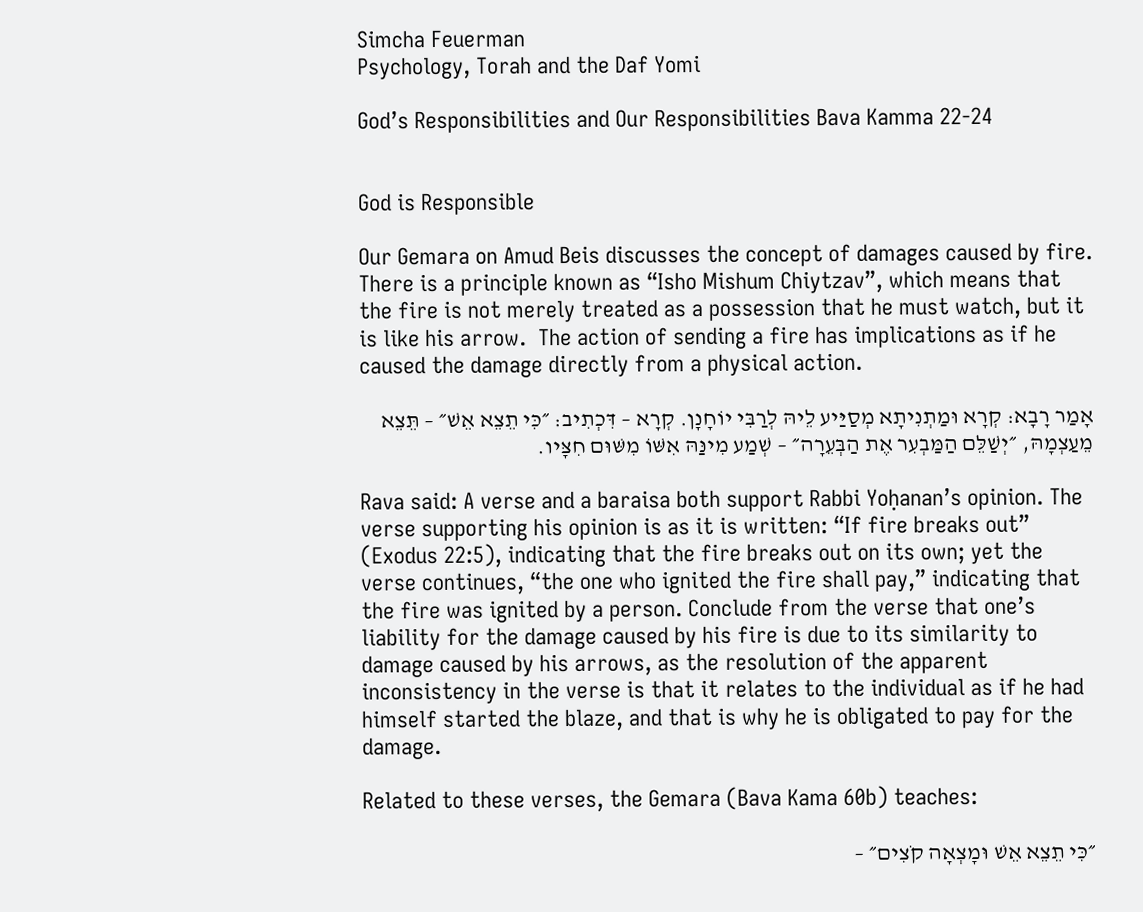Simcha Feuerman
Psychology, Torah and the Daf Yomi

God’s Responsibilities and Our Responsibilities Bava Kamma 22-24


God is Responsible

Our Gemara on Amud Beis discusses the concept of damages caused by fire.  There is a principle known as “Isho Mishum Chiytzav”, which means that the fire is not merely treated as a possession that he must watch, but it is like his arrow.  The action of sending a fire has implications as if he caused the damage directly from a physical action.

אָמַר רָבָא: קְרָא וּמַתְנִיתָא מְסַיַּיע לֵיהּ לְרַבִּי יוֹחָנָן. קְרָא – דִּכְתִיב: ״כִּי תֵצֵא אֵשׁ״ – תֵּצֵא מֵעַצְמָהּ, ״יְשַׁלֵּם הַמַּבְעִר אֶת הַבְּעֵרָה״ – שְׁמַע מִינַּהּ אִשּׁוֹ מִשּׁוּם חִצָּיו.

Rava said: A verse and a baraisa both support Rabbi Yoḥanan’s opinion. The verse supporting his opinion is as it is written: “If fire breaks out” (Exodus 22:5), indicating that the fire breaks out on its own; yet the verse continues, “the one who ignited the fire shall pay,” indicating that the fire was ignited by a person. Conclude from the verse that one’s liability for the damage caused by his fire is due to its similarity to damage caused by his arrows, as the resolution of the apparent inconsistency in the verse is that it relates to the individual as if he had himself started the blaze, and that is why he is obligated to pay for the damage.

Related to these verses, the Gemara (Bava Kama 60b) teaches:

״כִּי תֵצֵא אֵשׁ וּמָצְאָה קֹצִים״ –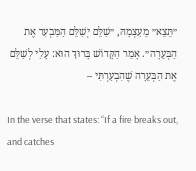״תֵּצֵא״ מֵעַצְמָהּ, ״שַׁלֵּם יְשַׁלֵּם הַמַּבְעִר אֶת הַבְּעֵרָה״. אָמַר הַקָּדוֹשׁ בָּרוּךְ הוּא: עָלַי לְשַׁלֵּם אֶת הַבְּעֵרָה שֶׁהִבְעַרְתִּי –

In the verse that states: “If a fire breaks out, and catches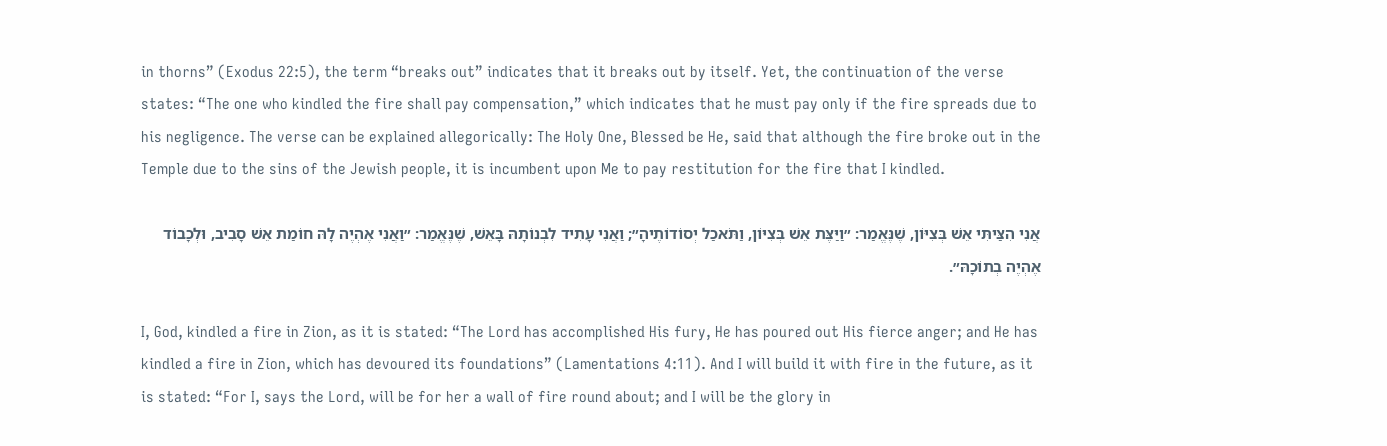in thorns” (Exodus 22:5), the term “breaks out” indicates that it breaks out by itself. Yet, the continuation of the verse states: “The one who kindled the fire shall pay compensation,” which indicates that he must pay only if the fire spreads due to his negligence. The verse can be explained allegorically: The Holy One, Blessed be He, said that although the fire broke out in the Temple due to the sins of the Jewish people, it is incumbent upon Me to pay restitution for the fire that I kindled.

אֲנִי הִצַּיתִּי אֵשׁ בְּצִיּוֹן, שֶׁנֶּאֱמַר: ״וַיַּצֶּת אֵשׁ בְּצִיּוֹן, וַתֹּאכַל יְסוֹדוֹתֶיהָ״; וַאֲנִי עָתִיד לִבְנוֹתָהּ בָּאֵשׁ, שֶׁנֶּאֱמַר: ״וַאֲנִי אֶהְיֶה לָהּ חוֹמַת אֵשׁ סָבִיב, וּלְכָבוֹד אֶהְיֶה בְתוֹכָהּ״.

I, God, kindled a fire in Zion, as it is stated: “The Lord has accomplished His fury, He has poured out His fierce anger; and He has kindled a fire in Zion, which has devoured its foundations” (Lamentations 4:11). And I will build it with fire in the future, as it is stated: “For I, says the Lord, will be for her a wall of fire round about; and I will be the glory in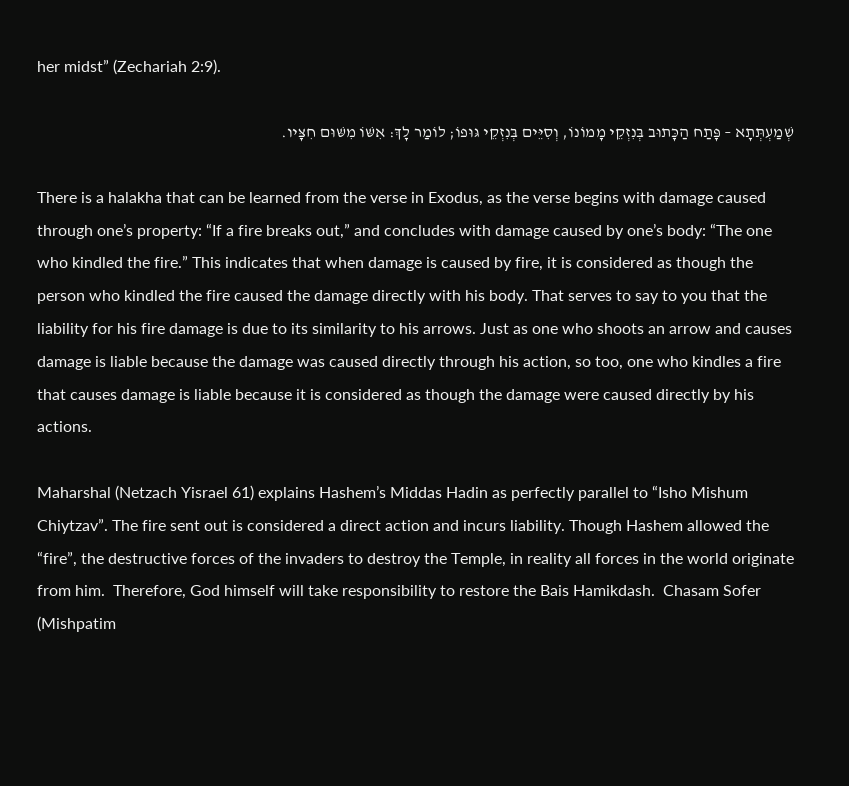her midst” (Zechariah 2:9).

שְׁמַעְתְּתָא – פָּתַח הַכָּתוּב בְּנִזְקֵי מָמוֹנוֹ, וְסִיֵּים בְּנִזְקֵי גּוּפוֹ; לוֹמַר לָךְ: אִשּׁוֹ מִשּׁוּם חִצָּיו.

There is a halakha that can be learned from the verse in Exodus, as the verse begins with damage caused through one’s property: “If a fire breaks out,” and concludes with damage caused by one’s body: “The one who kindled the fire.” This indicates that when damage is caused by fire, it is considered as though the person who kindled the fire caused the damage directly with his body. That serves to say to you that the liability for his fire damage is due to its similarity to his arrows. Just as one who shoots an arrow and causes damage is liable because the damage was caused directly through his action, so too, one who kindles a fire that causes damage is liable because it is considered as though the damage were caused directly by his actions.

Maharshal (Netzach Yisrael 61) explains Hashem’s Middas Hadin as perfectly parallel to “Isho Mishum Chiytzav”. The fire sent out is considered a direct action and incurs liability. Though Hashem allowed the “fire”, the destructive forces of the invaders to destroy the Temple, in reality all forces in the world originate from him.  Therefore, God himself will take responsibility to restore the Bais Hamikdash.  Chasam Sofer (Mishpatim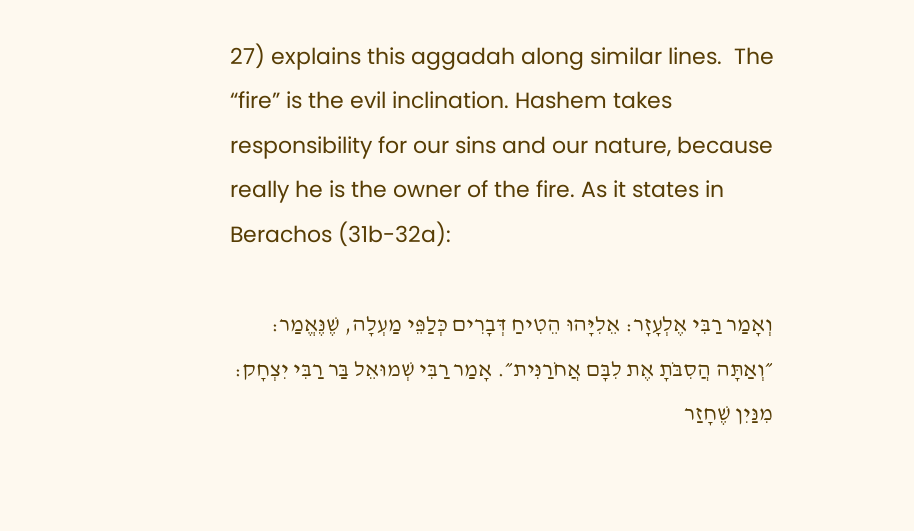27) explains this aggadah along similar lines.  The “fire” is the evil inclination. Hashem takes responsibility for our sins and our nature, because really he is the owner of the fire. As it states in Berachos (31b-32a):

וְאָמַר רַבִּי אֶלְעָזָר: אֵלִיָּהוּ הֵטִיחַ דְּבָרִים כְּלַפֵּי מַעְלָה, שֶׁנֶּאֱמַר: ״וְאַתָּה הֲסִבֹּתָ אֶת לִבָּם אֲחֹרַנִּית״. אָמַר רַבִּי שְׁמוּאֵל בַּר רַבִּי יִצְחָק: מִנַּיִן שֶׁחָזַר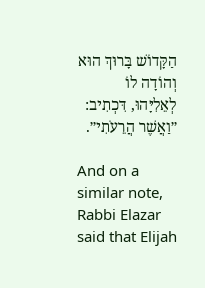הַקָּדוֹשׁ בָּרוּךְ הוּא וְהוֹדָה לוֹ לְאֵלִיָּהוּ, דִּכְתִיב: ״וַאֲשֶׁר הֲרֵעֹתִי״.

And on a similar note, Rabbi Elazar said that Elijah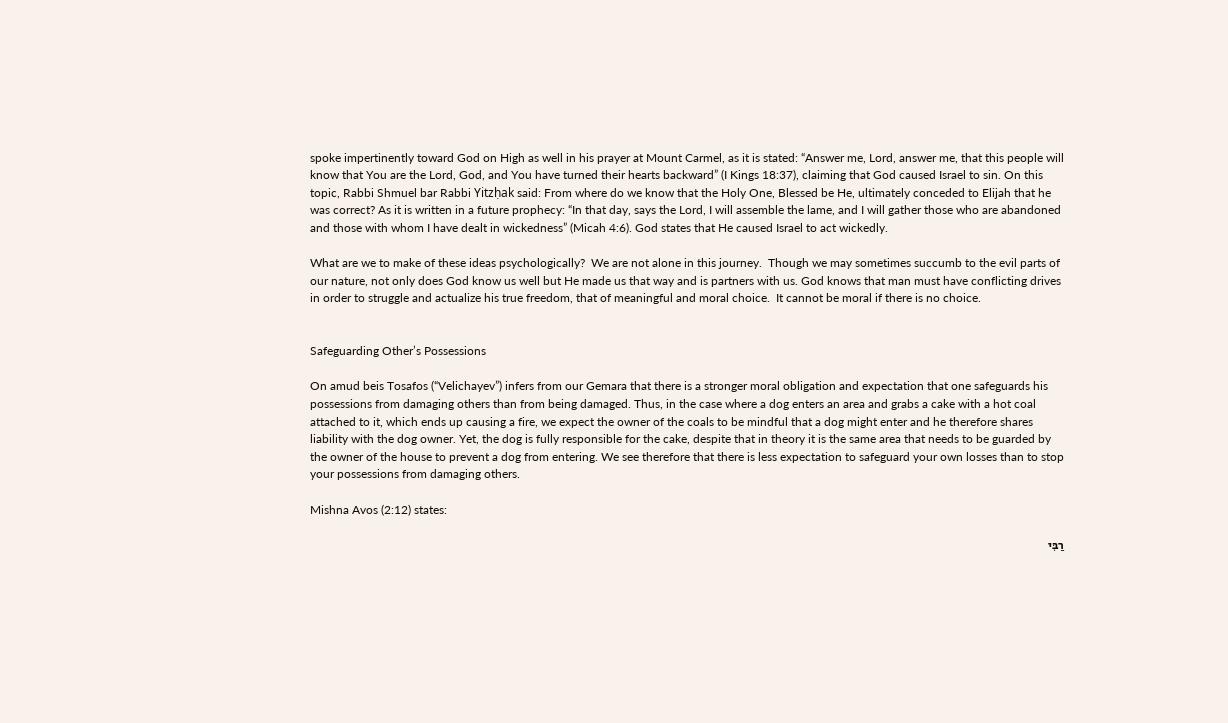spoke impertinently toward God on High as well in his prayer at Mount Carmel, as it is stated: “Answer me, Lord, answer me, that this people will know that You are the Lord, God, and You have turned their hearts backward” (I Kings 18:37), claiming that God caused Israel to sin. On this topic, Rabbi Shmuel bar Rabbi Yitzḥak said: From where do we know that the Holy One, Blessed be He, ultimately conceded to Elijah that he was correct? As it is written in a future prophecy: “In that day, says the Lord, I will assemble the lame, and I will gather those who are abandoned and those with whom I have dealt in wickedness” (Micah 4:6). God states that He caused Israel to act wickedly.

What are we to make of these ideas psychologically?  We are not alone in this journey.  Though we may sometimes succumb to the evil parts of our nature, not only does God know us well but He made us that way and is partners with us. God knows that man must have conflicting drives in order to struggle and actualize his true freedom, that of meaningful and moral choice.  It cannot be moral if there is no choice.


Safeguarding Other’s Possessions

On amud beis Tosafos (“Velichayev”) infers from our Gemara that there is a stronger moral obligation and expectation that one safeguards his possessions from damaging others than from being damaged. Thus, in the case where a dog enters an area and grabs a cake with a hot coal attached to it, which ends up causing a fire, we expect the owner of the coals to be mindful that a dog might enter and he therefore shares liability with the dog owner. Yet, the dog is fully responsible for the cake, despite that in theory it is the same area that needs to be guarded by the owner of the house to prevent a dog from entering. We see therefore that there is less expectation to safeguard your own losses than to stop your possessions from damaging others.

Mishna Avos (2:12) states:

רַבִּי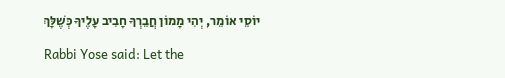יוֹסֵי אוֹמֵר, יְהִי מָמוֹן חֲבֵרְךָ חָבִיב עָלֶיךָ כְּשֶׁלָּךְ

Rabbi Yose said: Let the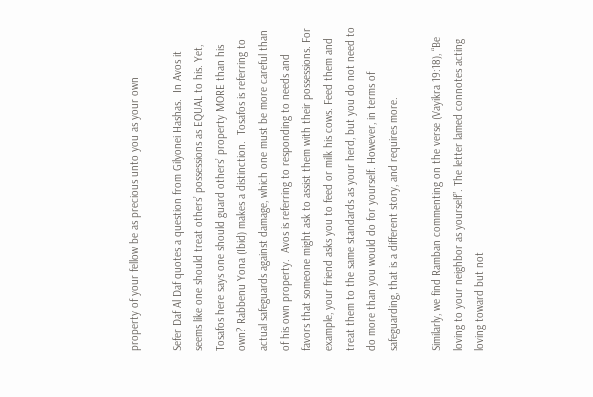property of your fellow be as precious unto you as your own

Sefer Daf Al Daf quotes a question from Gilyonei Hashas.  In Avos it seems like one should treat others’ possessions as EQUAL to his. Yet, Tosafos here says one should guard others’ property MORE than his own? Rabbenu Yona (Ibid) makes a distinction.  Tosafos is referring to actual safeguards against damage, which one must be more careful than of his own property.  Avos is referring to responding to needs and favors that someone might ask to assist them with their possessions. For example, your friend asks you to feed or milk his cows. Feed them and treat them to the same standards as your herd, but you do not need to do more than you would do for yourself. However, in terms of safeguarding, that is a different story, and requires more.

Similarly, we find Ramban commenting on the verse (Vayikra 19:18), “Be loving to your neighbor as yourself”. The letter lamed connotes acting loving toward but not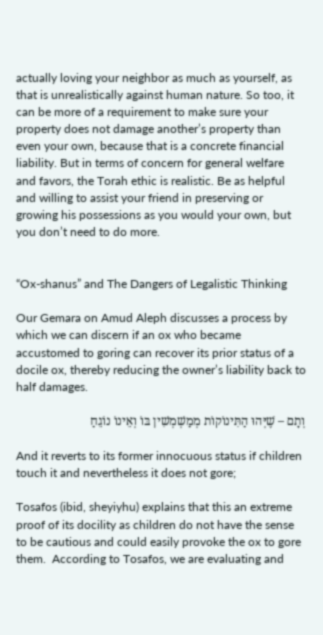actually loving your neighbor as much as yourself, as that is unrealistically against human nature. So too, it can be more of a requirement to make sure your property does not damage another’s property than even your own, because that is a concrete financial liability. But in terms of concern for general welfare and favors, the Torah ethic is realistic. Be as helpful and willing to assist your friend in preserving or growing his possessions as you would your own, but you don’t need to do more.


“Ox-shanus” and The Dangers of Legalistic Thinking

Our Gemara on Amud Aleph discusses a process by which we can discern if an ox who became accustomed to goring can recover its prior status of a docile ox, thereby reducing the owner’s liability back to half damages.

וְתָם – שֶׁיְּהוּ הַתִּינוֹקוֹת מְמַשְׁמְשִׁין בּוֹ וְאֵינוֹ נוֹגֵחַ

And it reverts to its former innocuous status if children touch it and nevertheless it does not gore;

Tosafos (ibid, sheyiyhu) explains that this an extreme proof of its docility as children do not have the sense to be cautious and could easily provoke the ox to gore them.  According to Tosafos, we are evaluating and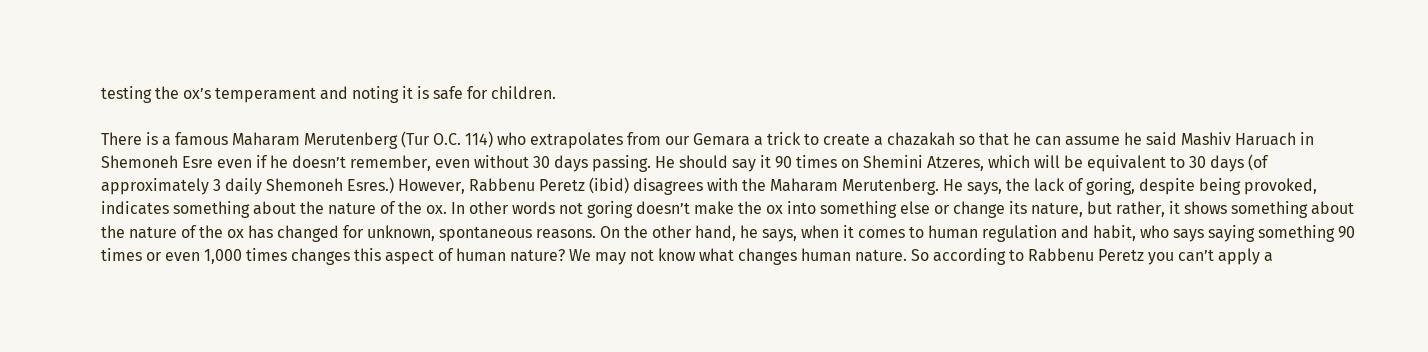testing the ox’s temperament and noting it is safe for children.

There is a famous Maharam Merutenberg (Tur O.C. 114) who extrapolates from our Gemara a trick to create a chazakah so that he can assume he said Mashiv Haruach in Shemoneh Esre even if he doesn’t remember, even without 30 days passing. He should say it 90 times on Shemini Atzeres, which will be equivalent to 30 days (of approximately 3 daily Shemoneh Esres.) However, Rabbenu Peretz (ibid) disagrees with the Maharam Merutenberg. He says, the lack of goring, despite being provoked, indicates something about the nature of the ox. In other words not goring doesn’t make the ox into something else or change its nature, but rather, it shows something about the nature of the ox has changed for unknown, spontaneous reasons. On the other hand, he says, when it comes to human regulation and habit, who says saying something 90 times or even 1,000 times changes this aspect of human nature? We may not know what changes human nature. So according to Rabbenu Peretz you can’t apply a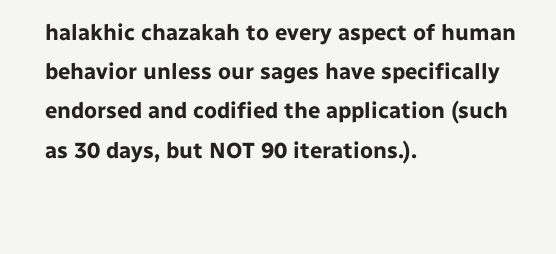halakhic chazakah to every aspect of human behavior unless our sages have specifically endorsed and codified the application (such as 30 days, but NOT 90 iterations.).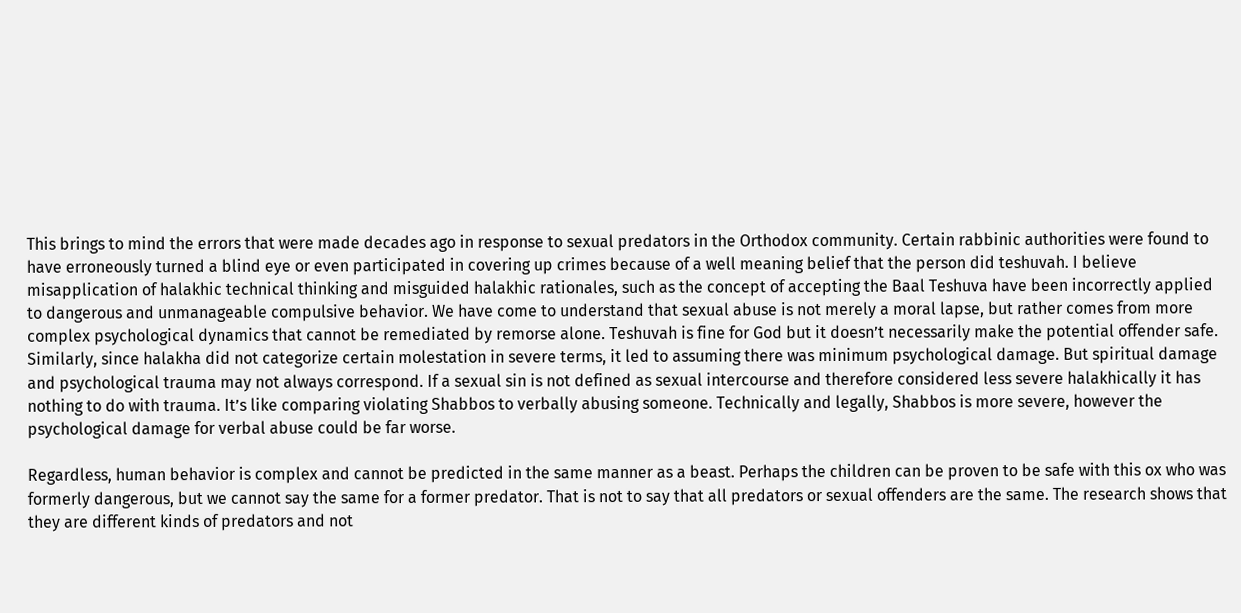This brings to mind the errors that were made decades ago in response to sexual predators in the Orthodox community. Certain rabbinic authorities were found to have erroneously turned a blind eye or even participated in covering up crimes because of a well meaning belief that the person did teshuvah. I believe misapplication of halakhic technical thinking and misguided halakhic rationales, such as the concept of accepting the Baal Teshuva have been incorrectly applied to dangerous and unmanageable compulsive behavior. We have come to understand that sexual abuse is not merely a moral lapse, but rather comes from more complex psychological dynamics that cannot be remediated by remorse alone. Teshuvah is fine for God but it doesn’t necessarily make the potential offender safe. Similarly, since halakha did not categorize certain molestation in severe terms, it led to assuming there was minimum psychological damage. But spiritual damage and psychological trauma may not always correspond. If a sexual sin is not defined as sexual intercourse and therefore considered less severe halakhically it has nothing to do with trauma. It’s like comparing violating Shabbos to verbally abusing someone. Technically and legally, Shabbos is more severe, however the psychological damage for verbal abuse could be far worse.

Regardless, human behavior is complex and cannot be predicted in the same manner as a beast. Perhaps the children can be proven to be safe with this ox who was formerly dangerous, but we cannot say the same for a former predator. That is not to say that all predators or sexual offenders are the same. The research shows that they are different kinds of predators and not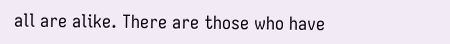all are alike. There are those who have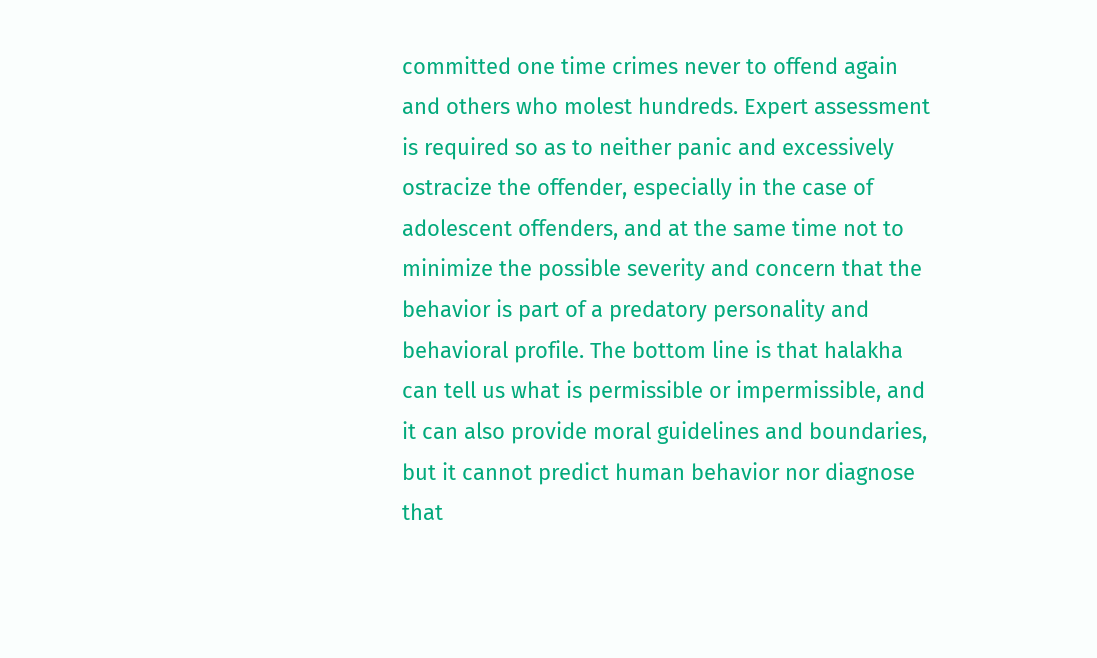committed one time crimes never to offend again and others who molest hundreds. Expert assessment is required so as to neither panic and excessively ostracize the offender, especially in the case of adolescent offenders, and at the same time not to minimize the possible severity and concern that the behavior is part of a predatory personality and behavioral profile. The bottom line is that halakha can tell us what is permissible or impermissible, and it can also provide moral guidelines and boundaries, but it cannot predict human behavior nor diagnose that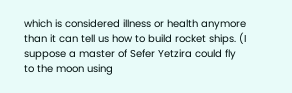which is considered illness or health anymore than it can tell us how to build rocket ships. (I suppose a master of Sefer Yetzira could fly to the moon using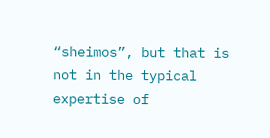“sheimos”, but that is not in the typical expertise of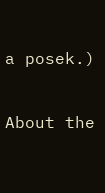a posek.)

About the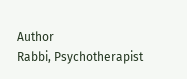Author
Rabbi, Psychotherapist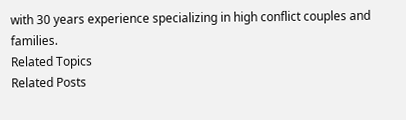with 30 years experience specializing in high conflict couples and families.
Related Topics
Related Posts